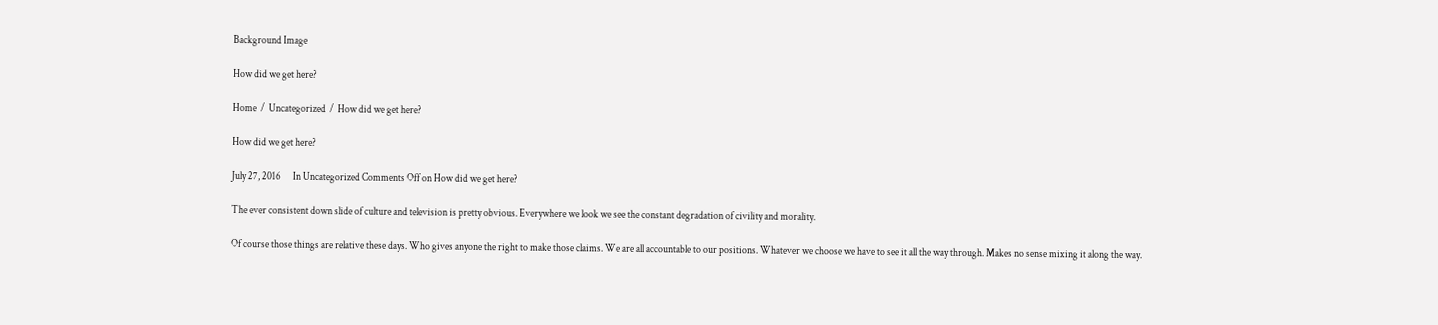Background Image

How did we get here?

Home  /  Uncategorized  /  How did we get here?

How did we get here?

July 27, 2016      In Uncategorized Comments Off on How did we get here?

The ever consistent down slide of culture and television is pretty obvious. Everywhere we look we see the constant degradation of civility and morality.

Of course those things are relative these days. Who gives anyone the right to make those claims. We are all accountable to our positions. Whatever we choose we have to see it all the way through. Makes no sense mixing it along the way.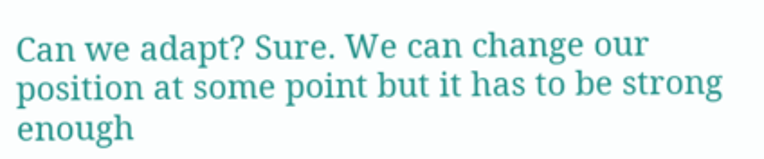Can we adapt? Sure. We can change our position at some point but it has to be strong enough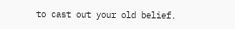to cast out your old belief.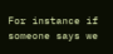For instance if someone says we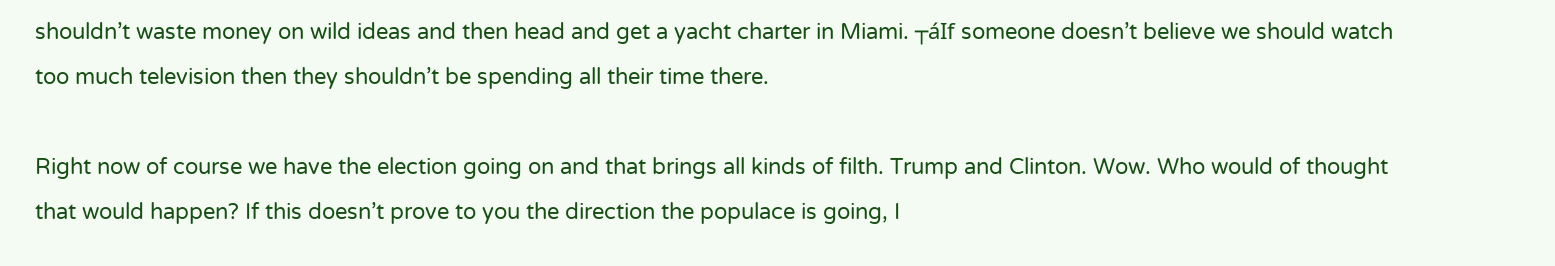shouldn’t waste money on wild ideas and then head and get a yacht charter in Miami. ┬áIf someone doesn’t believe we should watch too much television then they shouldn’t be spending all their time there.

Right now of course we have the election going on and that brings all kinds of filth. Trump and Clinton. Wow. Who would of thought that would happen? If this doesn’t prove to you the direction the populace is going, I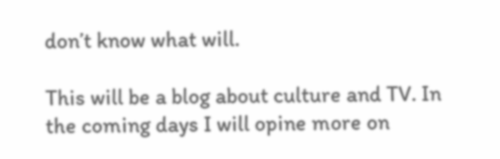don’t know what will.

This will be a blog about culture and TV. In the coming days I will opine more on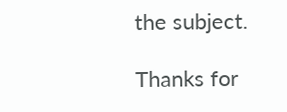the subject.

Thanks for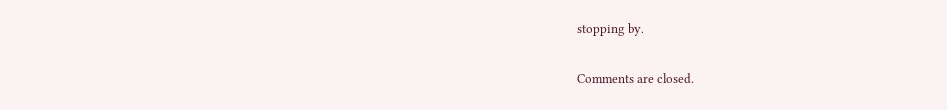stopping by.

Comments are closed.